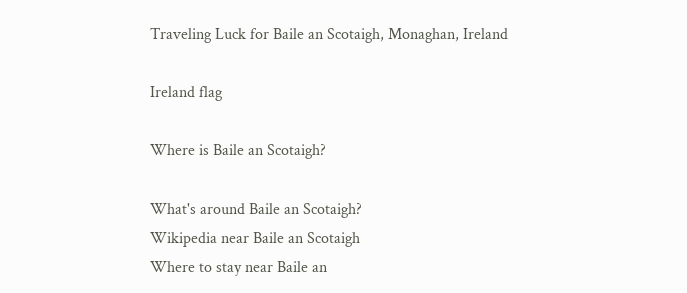Traveling Luck for Baile an Scotaigh, Monaghan, Ireland

Ireland flag

Where is Baile an Scotaigh?

What's around Baile an Scotaigh?
Wikipedia near Baile an Scotaigh
Where to stay near Baile an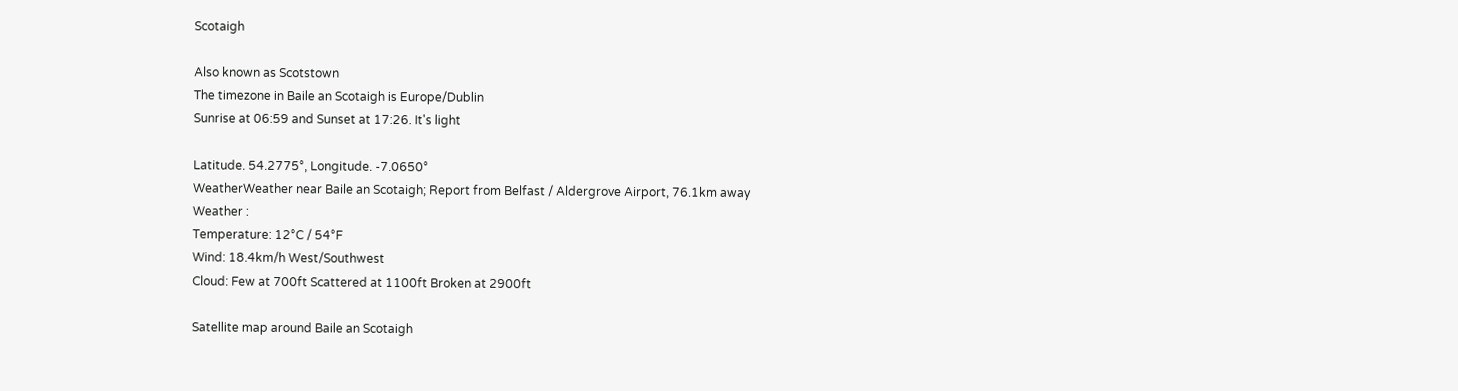Scotaigh

Also known as Scotstown
The timezone in Baile an Scotaigh is Europe/Dublin
Sunrise at 06:59 and Sunset at 17:26. It's light

Latitude. 54.2775°, Longitude. -7.0650°
WeatherWeather near Baile an Scotaigh; Report from Belfast / Aldergrove Airport, 76.1km away
Weather :
Temperature: 12°C / 54°F
Wind: 18.4km/h West/Southwest
Cloud: Few at 700ft Scattered at 1100ft Broken at 2900ft

Satellite map around Baile an Scotaigh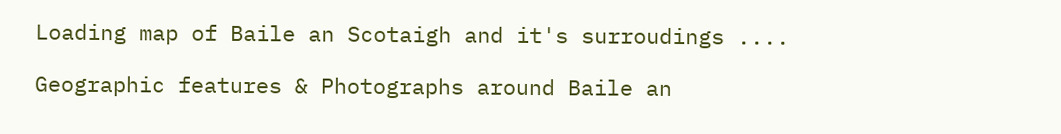Loading map of Baile an Scotaigh and it's surroudings ....

Geographic features & Photographs around Baile an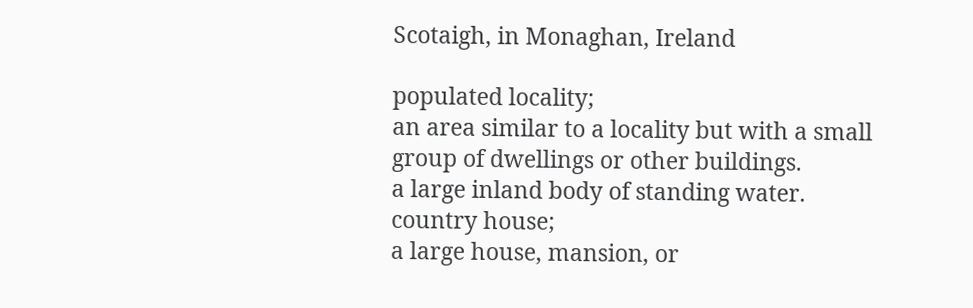Scotaigh, in Monaghan, Ireland

populated locality;
an area similar to a locality but with a small group of dwellings or other buildings.
a large inland body of standing water.
country house;
a large house, mansion, or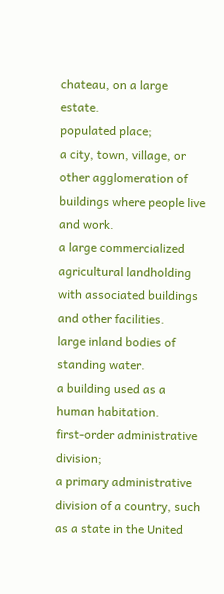chateau, on a large estate.
populated place;
a city, town, village, or other agglomeration of buildings where people live and work.
a large commercialized agricultural landholding with associated buildings and other facilities.
large inland bodies of standing water.
a building used as a human habitation.
first-order administrative division;
a primary administrative division of a country, such as a state in the United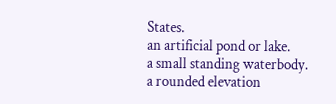States.
an artificial pond or lake.
a small standing waterbody.
a rounded elevation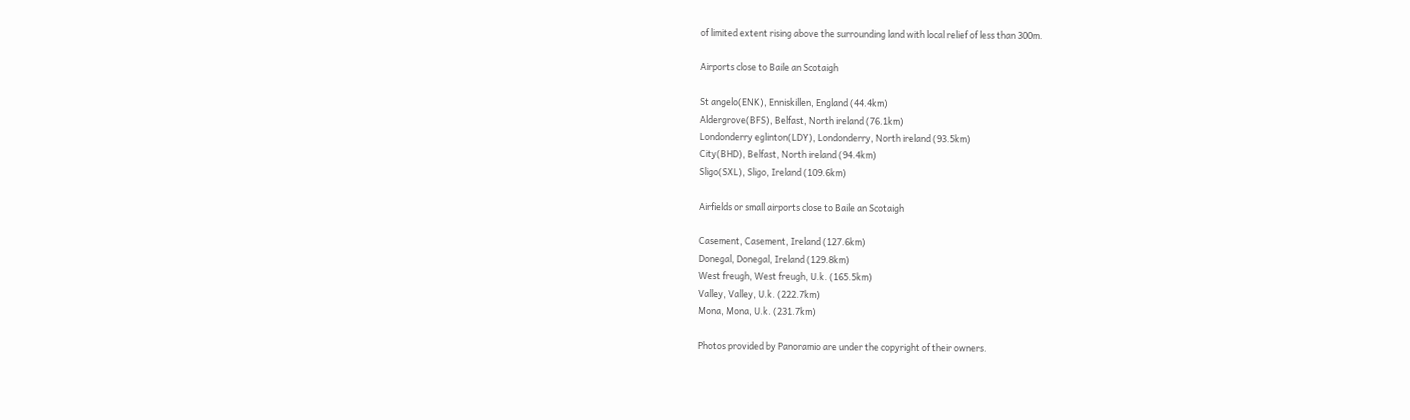of limited extent rising above the surrounding land with local relief of less than 300m.

Airports close to Baile an Scotaigh

St angelo(ENK), Enniskillen, England (44.4km)
Aldergrove(BFS), Belfast, North ireland (76.1km)
Londonderry eglinton(LDY), Londonderry, North ireland (93.5km)
City(BHD), Belfast, North ireland (94.4km)
Sligo(SXL), Sligo, Ireland (109.6km)

Airfields or small airports close to Baile an Scotaigh

Casement, Casement, Ireland (127.6km)
Donegal, Donegal, Ireland (129.8km)
West freugh, West freugh, U.k. (165.5km)
Valley, Valley, U.k. (222.7km)
Mona, Mona, U.k. (231.7km)

Photos provided by Panoramio are under the copyright of their owners.